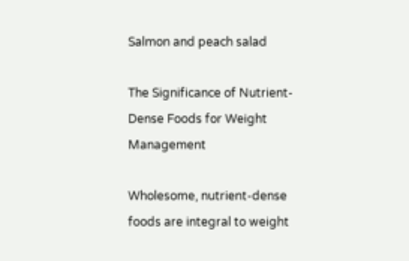Salmon and peach salad

The Significance of Nutrient-Dense Foods for Weight Management

Wholesome, nutrient-dense foods are integral to weight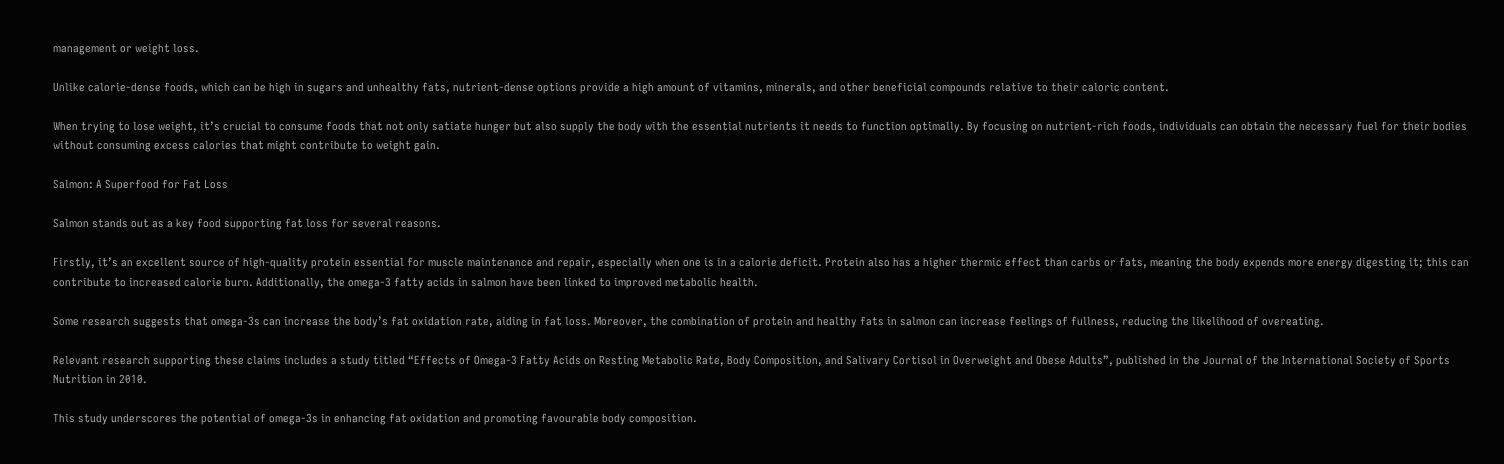management or weight loss.

Unlike calorie-dense foods, which can be high in sugars and unhealthy fats, nutrient-dense options provide a high amount of vitamins, minerals, and other beneficial compounds relative to their caloric content.

When trying to lose weight, it’s crucial to consume foods that not only satiate hunger but also supply the body with the essential nutrients it needs to function optimally. By focusing on nutrient-rich foods, individuals can obtain the necessary fuel for their bodies without consuming excess calories that might contribute to weight gain.

Salmon: A Superfood for Fat Loss

Salmon stands out as a key food supporting fat loss for several reasons.

Firstly, it’s an excellent source of high-quality protein essential for muscle maintenance and repair, especially when one is in a calorie deficit. Protein also has a higher thermic effect than carbs or fats, meaning the body expends more energy digesting it; this can contribute to increased calorie burn. Additionally, the omega-3 fatty acids in salmon have been linked to improved metabolic health.

Some research suggests that omega-3s can increase the body’s fat oxidation rate, aiding in fat loss. Moreover, the combination of protein and healthy fats in salmon can increase feelings of fullness, reducing the likelihood of overeating.

Relevant research supporting these claims includes a study titled “Effects of Omega-3 Fatty Acids on Resting Metabolic Rate, Body Composition, and Salivary Cortisol in Overweight and Obese Adults”, published in the Journal of the International Society of Sports Nutrition in 2010.

This study underscores the potential of omega-3s in enhancing fat oxidation and promoting favourable body composition.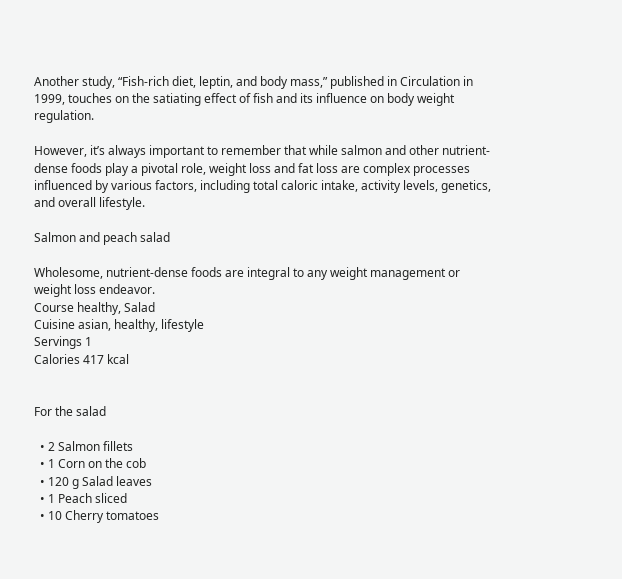Another study, “Fish-rich diet, leptin, and body mass,” published in Circulation in 1999, touches on the satiating effect of fish and its influence on body weight regulation.

However, it’s always important to remember that while salmon and other nutrient-dense foods play a pivotal role, weight loss and fat loss are complex processes influenced by various factors, including total caloric intake, activity levels, genetics, and overall lifestyle.

Salmon and peach salad

Wholesome, nutrient-dense foods are integral to any weight management or weight loss endeavor.
Course healthy, Salad
Cuisine asian, healthy, lifestyle
Servings 1
Calories 417 kcal


For the salad

  • 2 Salmon fillets
  • 1 Corn on the cob
  • 120 g Salad leaves
  • 1 Peach sliced
  • 10 Cherry tomatoes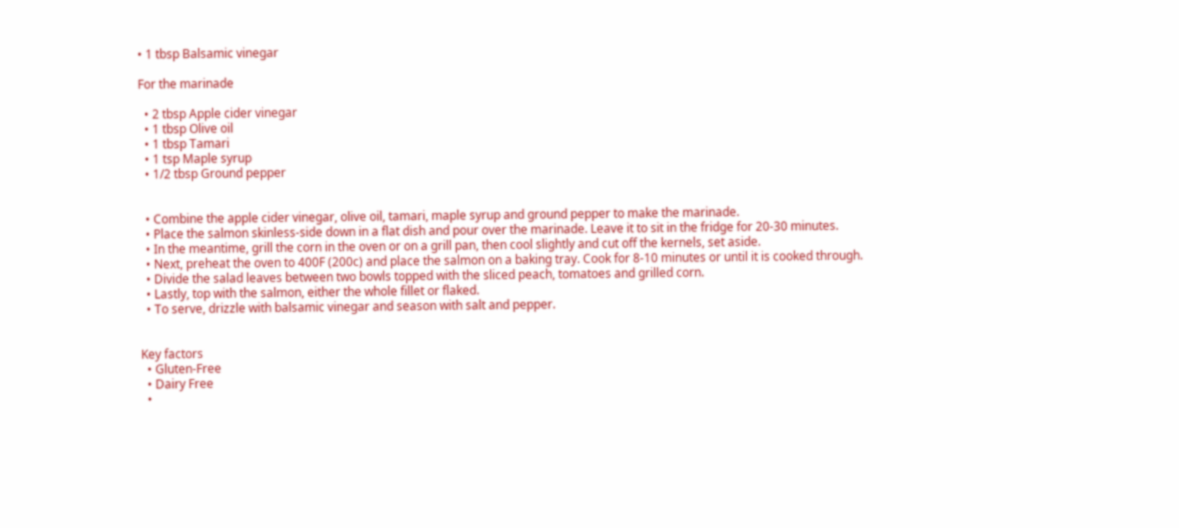• 1 tbsp Balsamic vinegar

For the marinade

  • 2 tbsp Apple cider vinegar
  • 1 tbsp Olive oil
  • 1 tbsp Tamari
  • 1 tsp Maple syrup
  • 1/2 tbsp Ground pepper


  • Combine the apple cider vinegar, olive oil, tamari, maple syrup and ground pepper to make the marinade.
  • Place the salmon skinless-side down in a flat dish and pour over the marinade. Leave it to sit in the fridge for 20-30 minutes.
  • In the meantime, grill the corn in the oven or on a grill pan, then cool slightly and cut off the kernels, set aside.
  • Next, preheat the oven to 400F (200c) and place the salmon on a baking tray. Cook for 8-10 minutes or until it is cooked through.
  • Divide the salad leaves between two bowls topped with the sliced peach, tomatoes and grilled corn.
  • Lastly, top with the salmon, either the whole fillet or flaked.
  • To serve, drizzle with balsamic vinegar and season with salt and pepper.


Key factors
  • Gluten-Free
  • Dairy Free
  •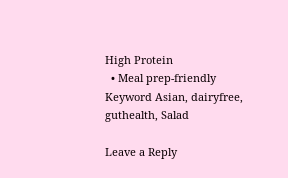High Protein
  • Meal prep-friendly
Keyword Asian, dairyfree, guthealth, Salad

Leave a Reply